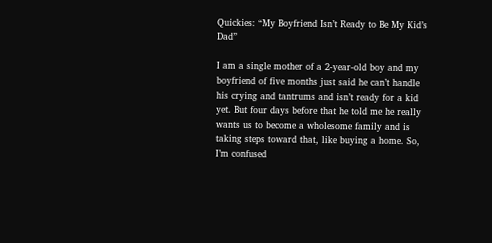Quickies: “My Boyfriend Isn’t Ready to Be My Kid’s Dad”

I am a single mother of a 2-year-old boy and my boyfriend of five months just said he can’t handle his crying and tantrums and isn’t ready for a kid yet. But four days before that he told me he really wants us to become a wholesome family and is taking steps toward that, like buying a home. So, I’m confused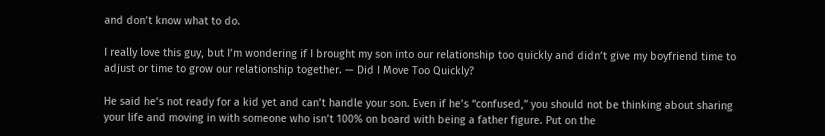and don’t know what to do.

I really love this guy, but I’m wondering if I brought my son into our relationship too quickly and didn’t give my boyfriend time to adjust or time to grow our relationship together. — Did I Move Too Quickly?

He said he’s not ready for a kid yet and can’t handle your son. Even if he’s “confused,” you should not be thinking about sharing your life and moving in with someone who isn’t 100% on board with being a father figure. Put on the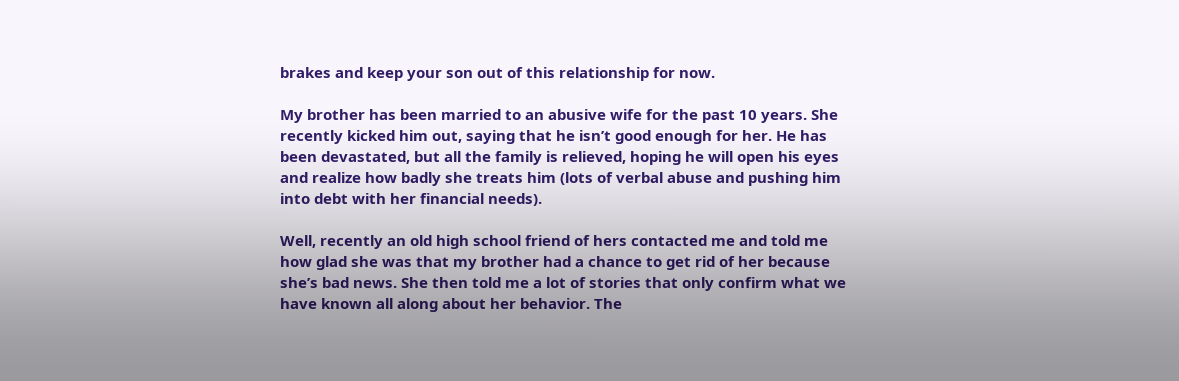brakes and keep your son out of this relationship for now.

My brother has been married to an abusive wife for the past 10 years. She recently kicked him out, saying that he isn’t good enough for her. He has been devastated, but all the family is relieved, hoping he will open his eyes and realize how badly she treats him (lots of verbal abuse and pushing him into debt with her financial needs).

Well, recently an old high school friend of hers contacted me and told me how glad she was that my brother had a chance to get rid of her because she’s bad news. She then told me a lot of stories that only confirm what we have known all along about her behavior. The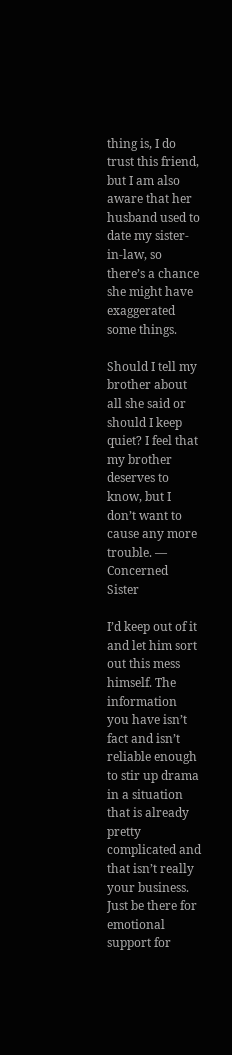thing is, I do trust this friend, but I am also aware that her husband used to date my sister-in-law, so there’s a chance she might have exaggerated some things.

Should I tell my brother about all she said or should I keep quiet? I feel that my brother deserves to know, but I don’t want to cause any more trouble. — Concerned Sister

I’d keep out of it and let him sort out this mess himself. The information you have isn’t fact and isn’t reliable enough to stir up drama in a situation that is already pretty complicated and that isn’t really your business. Just be there for emotional support for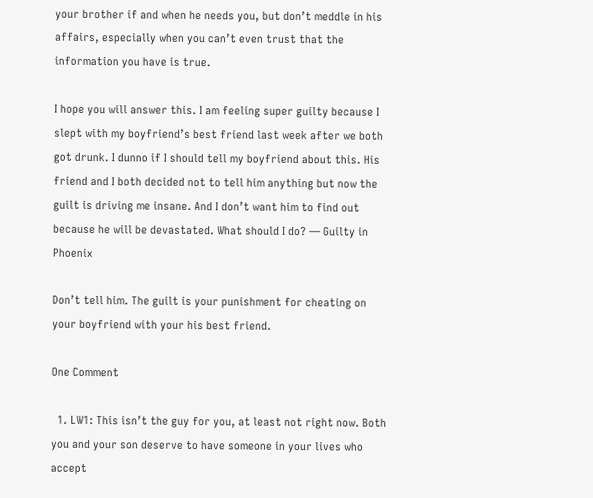your brother if and when he needs you, but don’t meddle in his affairs, especially when you can’t even trust that the information you have is true.

I hope you will answer this. I am feeling super guilty because I slept with my boyfriend’s best friend last week after we both got drunk. I dunno if I should tell my boyfriend about this. His friend and I both decided not to tell him anything but now the guilt is driving me insane. And I don’t want him to find out because he will be devastated. What should I do? — Guilty in Phoenix

Don’t tell him. The guilt is your punishment for cheating on your boyfriend with your his best friend.

One Comment

  1. LW1: This isn’t the guy for you, at least not right now. Both you and your son deserve to have someone in your lives who accept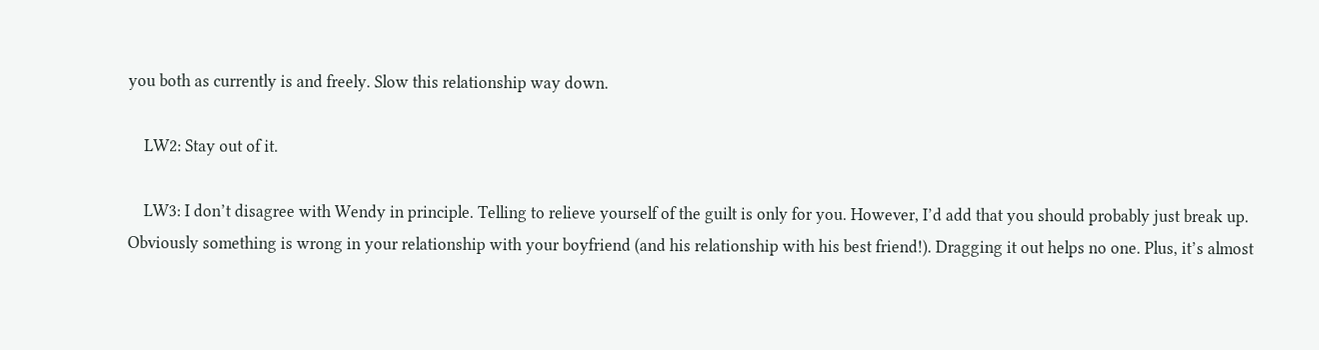you both as currently is and freely. Slow this relationship way down.

    LW2: Stay out of it.

    LW3: I don’t disagree with Wendy in principle. Telling to relieve yourself of the guilt is only for you. However, I’d add that you should probably just break up. Obviously something is wrong in your relationship with your boyfriend (and his relationship with his best friend!). Dragging it out helps no one. Plus, it’s almost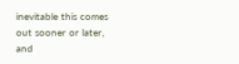inevitable this comes out sooner or later, and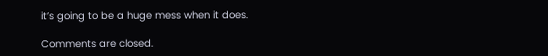it’s going to be a huge mess when it does.

Comments are closed.